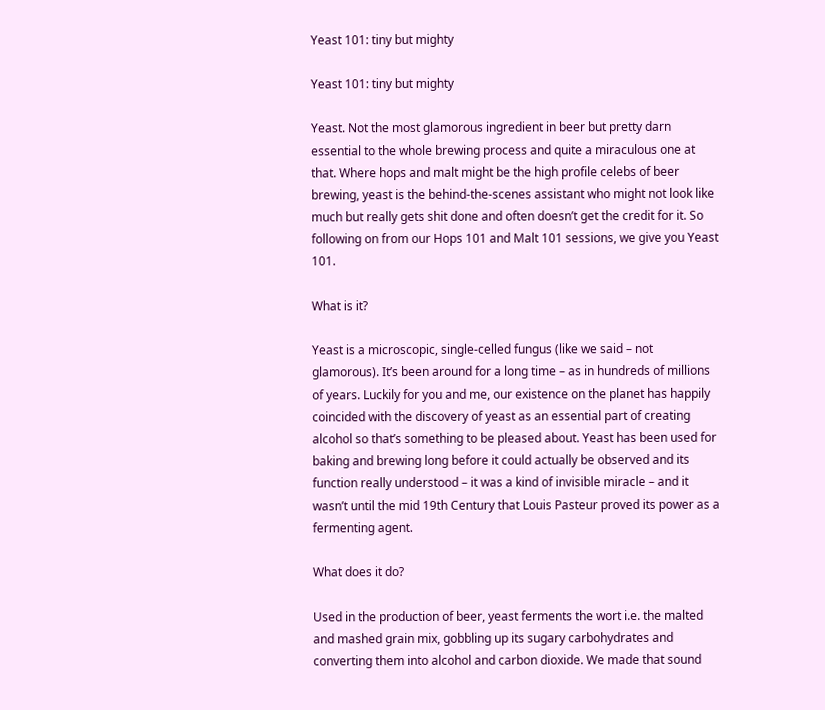Yeast 101: tiny but mighty

Yeast 101: tiny but mighty

Yeast. Not the most glamorous ingredient in beer but pretty darn essential to the whole brewing process and quite a miraculous one at that. Where hops and malt might be the high profile celebs of beer brewing, yeast is the behind-the-scenes assistant who might not look like much but really gets shit done and often doesn’t get the credit for it. So following on from our Hops 101 and Malt 101 sessions, we give you Yeast 101.

What is it?

Yeast is a microscopic, single-celled fungus (like we said – not glamorous). It’s been around for a long time – as in hundreds of millions of years. Luckily for you and me, our existence on the planet has happily coincided with the discovery of yeast as an essential part of creating alcohol so that’s something to be pleased about. Yeast has been used for baking and brewing long before it could actually be observed and its function really understood – it was a kind of invisible miracle – and it wasn’t until the mid 19th Century that Louis Pasteur proved its power as a fermenting agent.

What does it do?

Used in the production of beer, yeast ferments the wort i.e. the malted and mashed grain mix, gobbling up its sugary carbohydrates and converting them into alcohol and carbon dioxide. We made that sound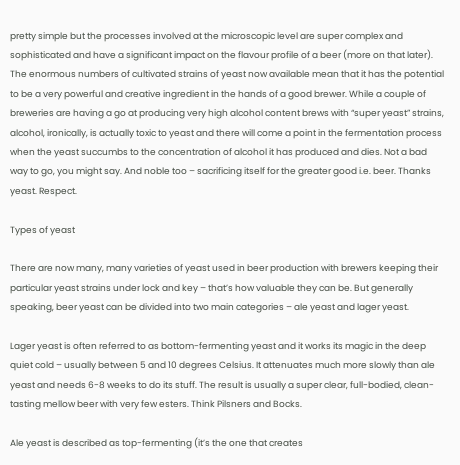pretty simple but the processes involved at the microscopic level are super complex and sophisticated and have a significant impact on the flavour profile of a beer (more on that later). The enormous numbers of cultivated strains of yeast now available mean that it has the potential to be a very powerful and creative ingredient in the hands of a good brewer. While a couple of breweries are having a go at producing very high alcohol content brews with “super yeast” strains, alcohol, ironically, is actually toxic to yeast and there will come a point in the fermentation process when the yeast succumbs to the concentration of alcohol it has produced and dies. Not a bad way to go, you might say. And noble too – sacrificing itself for the greater good i.e. beer. Thanks yeast. Respect.

Types of yeast

There are now many, many varieties of yeast used in beer production with brewers keeping their particular yeast strains under lock and key – that’s how valuable they can be. But generally speaking, beer yeast can be divided into two main categories – ale yeast and lager yeast.

Lager yeast is often referred to as bottom-fermenting yeast and it works its magic in the deep quiet cold – usually between 5 and 10 degrees Celsius. It attenuates much more slowly than ale yeast and needs 6-8 weeks to do its stuff. The result is usually a super clear, full-bodied, clean-tasting mellow beer with very few esters. Think Pilsners and Bocks.

Ale yeast is described as top-fermenting (it’s the one that creates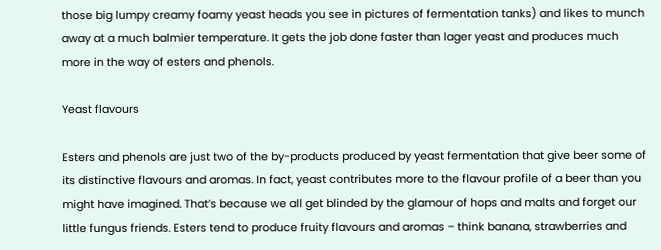those big lumpy creamy foamy yeast heads you see in pictures of fermentation tanks) and likes to munch away at a much balmier temperature. It gets the job done faster than lager yeast and produces much more in the way of esters and phenols.

Yeast flavours

Esters and phenols are just two of the by-products produced by yeast fermentation that give beer some of its distinctive flavours and aromas. In fact, yeast contributes more to the flavour profile of a beer than you might have imagined. That’s because we all get blinded by the glamour of hops and malts and forget our little fungus friends. Esters tend to produce fruity flavours and aromas – think banana, strawberries and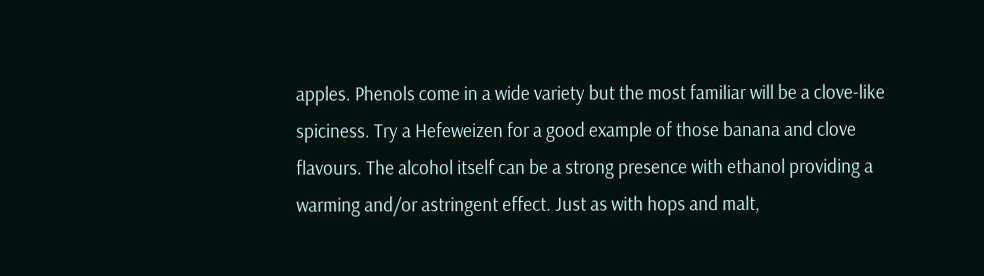apples. Phenols come in a wide variety but the most familiar will be a clove-like spiciness. Try a Hefeweizen for a good example of those banana and clove flavours. The alcohol itself can be a strong presence with ethanol providing a warming and/or astringent effect. Just as with hops and malt,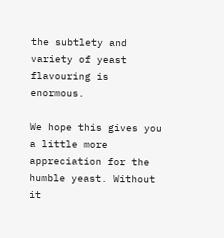the subtlety and variety of yeast flavouring is enormous.

We hope this gives you a little more appreciation for the humble yeast. Without it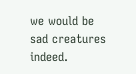we would be sad creatures indeed.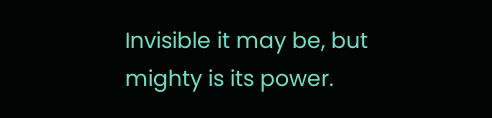Invisible it may be, but mighty is its power.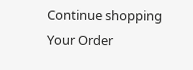Continue shopping
Your Order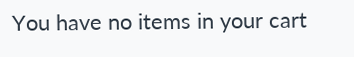You have no items in your cart